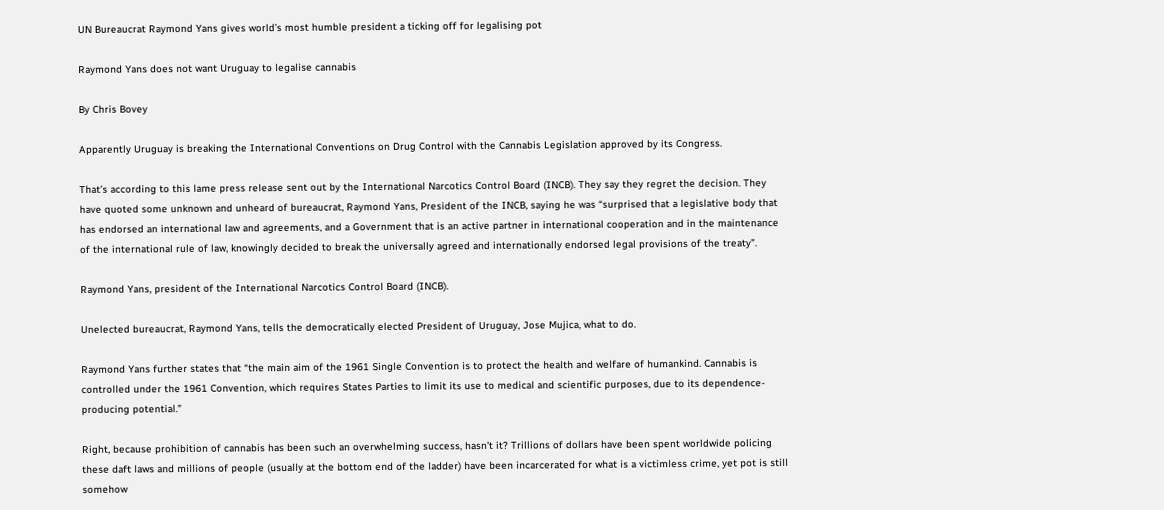UN Bureaucrat Raymond Yans gives world’s most humble president a ticking off for legalising pot

Raymond Yans does not want Uruguay to legalise cannabis

By Chris Bovey

Apparently Uruguay is breaking the International Conventions on Drug Control with the Cannabis Legislation approved by its Congress.

That’s according to this lame press release sent out by the International Narcotics Control Board (INCB). They say they regret the decision. They have quoted some unknown and unheard of bureaucrat, Raymond Yans, President of the INCB, saying he was “surprised that a legislative body that has endorsed an international law and agreements, and a Government that is an active partner in international cooperation and in the maintenance of the international rule of law, knowingly decided to break the universally agreed and internationally endorsed legal provisions of the treaty”.

Raymond Yans, president of the International Narcotics Control Board (INCB).

Unelected bureaucrat, Raymond Yans, tells the democratically elected President of Uruguay, Jose Mujica, what to do.

Raymond Yans further states that “the main aim of the 1961 Single Convention is to protect the health and welfare of humankind. Cannabis is controlled under the 1961 Convention, which requires States Parties to limit its use to medical and scientific purposes, due to its dependence-producing potential.”

Right, because prohibition of cannabis has been such an overwhelming success, hasn’t it? Trillions of dollars have been spent worldwide policing these daft laws and millions of people (usually at the bottom end of the ladder) have been incarcerated for what is a victimless crime, yet pot is still somehow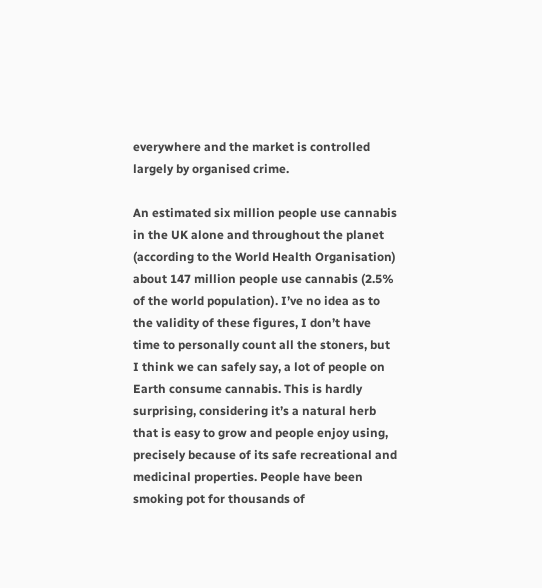everywhere and the market is controlled largely by organised crime.

An estimated six million people use cannabis in the UK alone and throughout the planet (according to the World Health Organisation) about 147 million people use cannabis (2.5% of the world population). I’ve no idea as to the validity of these figures, I don’t have time to personally count all the stoners, but I think we can safely say, a lot of people on Earth consume cannabis. This is hardly surprising, considering it’s a natural herb that is easy to grow and people enjoy using, precisely because of its safe recreational and medicinal properties. People have been smoking pot for thousands of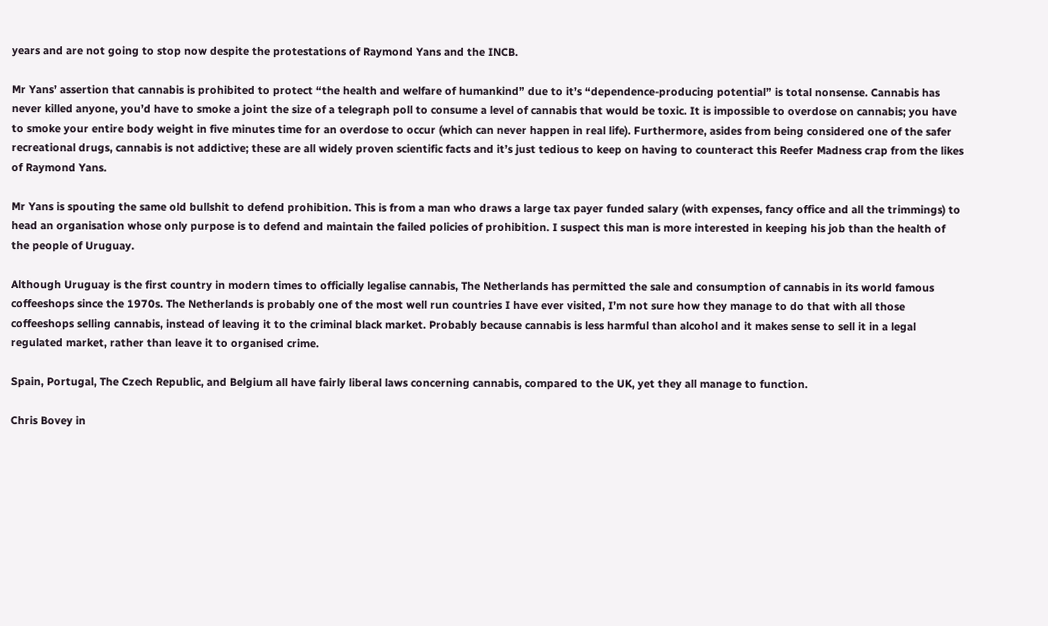years and are not going to stop now despite the protestations of Raymond Yans and the INCB.

Mr Yans’ assertion that cannabis is prohibited to protect “the health and welfare of humankind” due to it’s “dependence-producing potential” is total nonsense. Cannabis has never killed anyone, you’d have to smoke a joint the size of a telegraph poll to consume a level of cannabis that would be toxic. It is impossible to overdose on cannabis; you have to smoke your entire body weight in five minutes time for an overdose to occur (which can never happen in real life). Furthermore, asides from being considered one of the safer recreational drugs, cannabis is not addictive; these are all widely proven scientific facts and it’s just tedious to keep on having to counteract this Reefer Madness crap from the likes of Raymond Yans.

Mr Yans is spouting the same old bullshit to defend prohibition. This is from a man who draws a large tax payer funded salary (with expenses, fancy office and all the trimmings) to head an organisation whose only purpose is to defend and maintain the failed policies of prohibition. I suspect this man is more interested in keeping his job than the health of the people of Uruguay.

Although Uruguay is the first country in modern times to officially legalise cannabis, The Netherlands has permitted the sale and consumption of cannabis in its world famous coffeeshops since the 1970s. The Netherlands is probably one of the most well run countries I have ever visited, I’m not sure how they manage to do that with all those coffeeshops selling cannabis, instead of leaving it to the criminal black market. Probably because cannabis is less harmful than alcohol and it makes sense to sell it in a legal regulated market, rather than leave it to organised crime.

Spain, Portugal, The Czech Republic, and Belgium all have fairly liberal laws concerning cannabis, compared to the UK, yet they all manage to function.

Chris Bovey in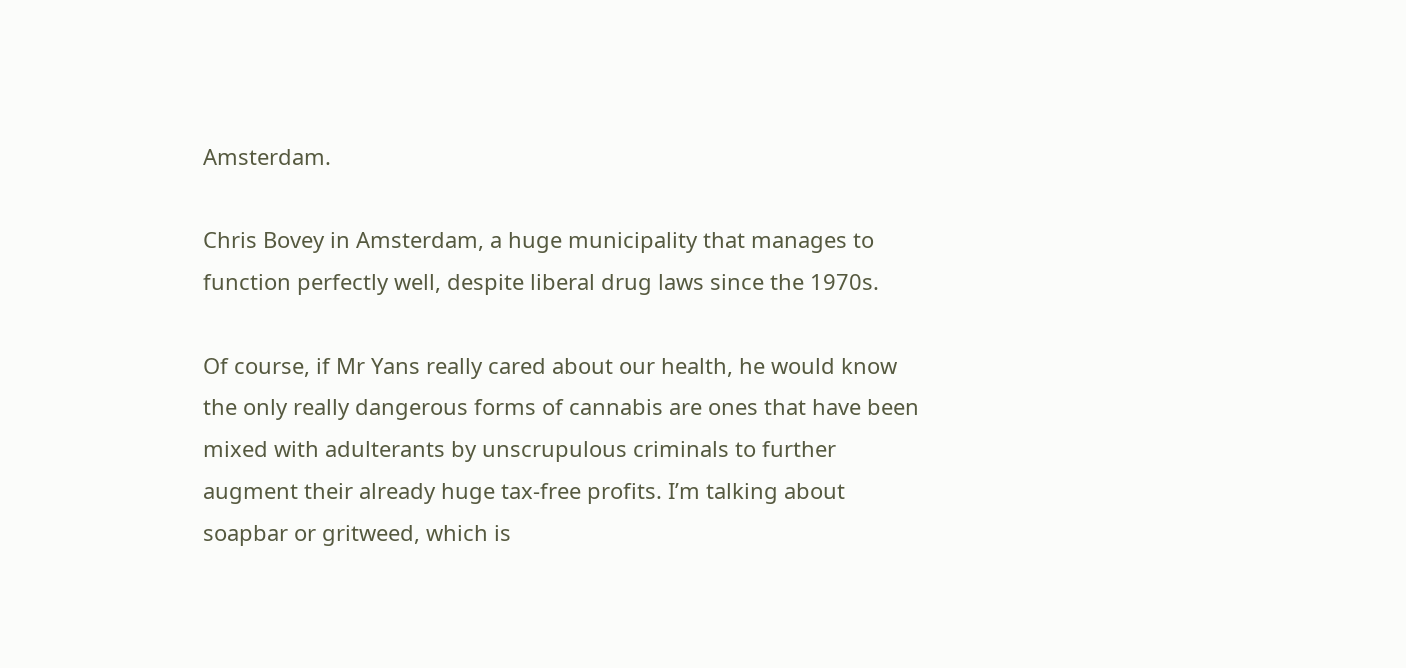Amsterdam.

Chris Bovey in Amsterdam, a huge municipality that manages to function perfectly well, despite liberal drug laws since the 1970s.

Of course, if Mr Yans really cared about our health, he would know the only really dangerous forms of cannabis are ones that have been mixed with adulterants by unscrupulous criminals to further augment their already huge tax-free profits. I’m talking about soapbar or gritweed, which is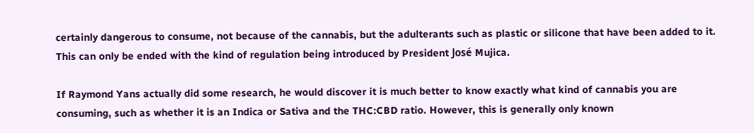certainly dangerous to consume, not because of the cannabis, but the adulterants such as plastic or silicone that have been added to it. This can only be ended with the kind of regulation being introduced by President José Mujica.

If Raymond Yans actually did some research, he would discover it is much better to know exactly what kind of cannabis you are consuming, such as whether it is an Indica or Sativa and the THC:CBD ratio. However, this is generally only known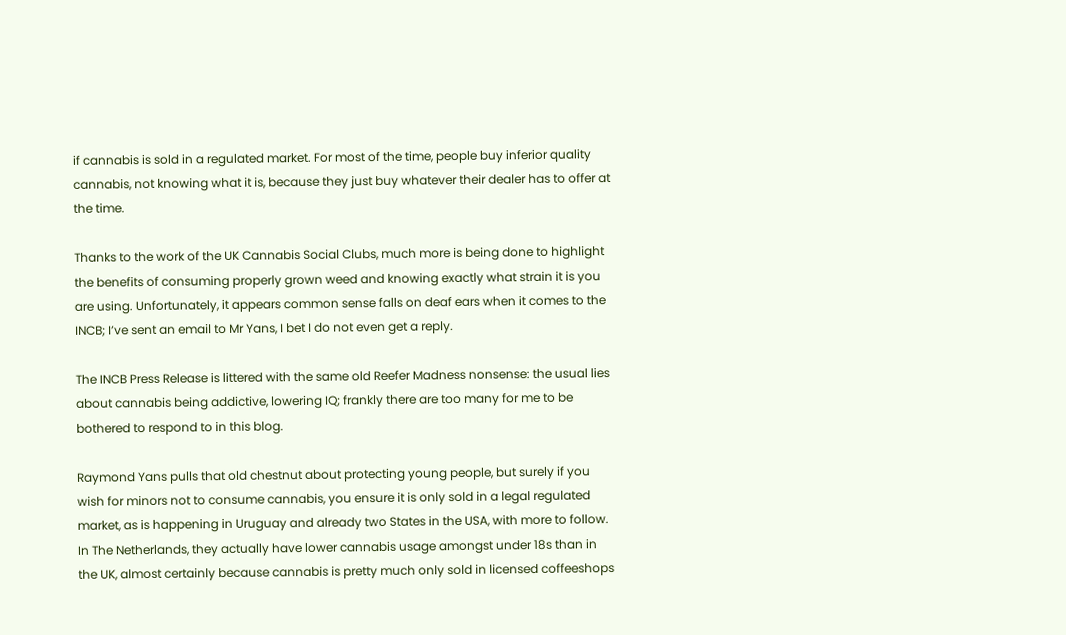if cannabis is sold in a regulated market. For most of the time, people buy inferior quality cannabis, not knowing what it is, because they just buy whatever their dealer has to offer at the time.

Thanks to the work of the UK Cannabis Social Clubs, much more is being done to highlight the benefits of consuming properly grown weed and knowing exactly what strain it is you are using. Unfortunately, it appears common sense falls on deaf ears when it comes to the INCB; I’ve sent an email to Mr Yans, I bet I do not even get a reply.

The INCB Press Release is littered with the same old Reefer Madness nonsense: the usual lies about cannabis being addictive, lowering IQ; frankly there are too many for me to be bothered to respond to in this blog.

Raymond Yans pulls that old chestnut about protecting young people, but surely if you wish for minors not to consume cannabis, you ensure it is only sold in a legal regulated market, as is happening in Uruguay and already two States in the USA, with more to follow. In The Netherlands, they actually have lower cannabis usage amongst under 18s than in the UK, almost certainly because cannabis is pretty much only sold in licensed coffeeshops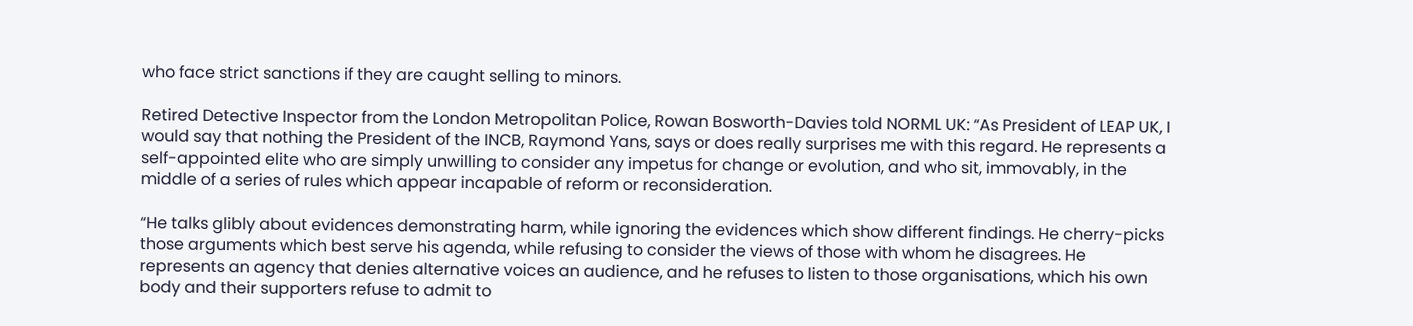who face strict sanctions if they are caught selling to minors.

Retired Detective Inspector from the London Metropolitan Police, Rowan Bosworth-Davies told NORML UK: “As President of LEAP UK, I would say that nothing the President of the INCB, Raymond Yans, says or does really surprises me with this regard. He represents a self-appointed elite who are simply unwilling to consider any impetus for change or evolution, and who sit, immovably, in the middle of a series of rules which appear incapable of reform or reconsideration.

“He talks glibly about evidences demonstrating harm, while ignoring the evidences which show different findings. He cherry-picks those arguments which best serve his agenda, while refusing to consider the views of those with whom he disagrees. He represents an agency that denies alternative voices an audience, and he refuses to listen to those organisations, which his own body and their supporters refuse to admit to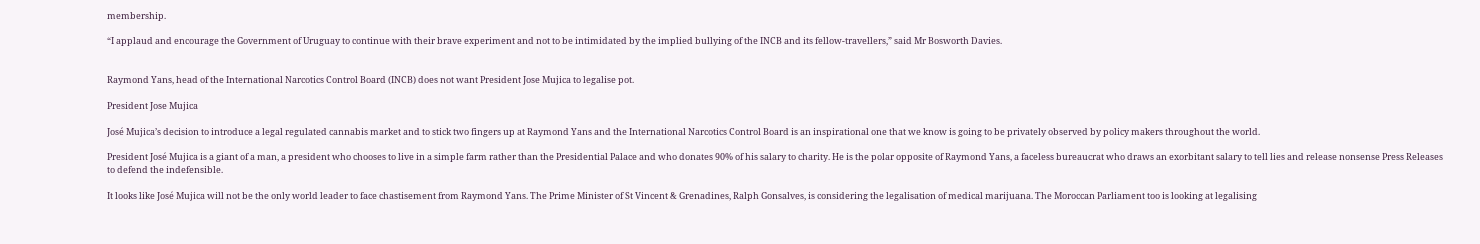membership.

“I applaud and encourage the Government of Uruguay to continue with their brave experiment and not to be intimidated by the implied bullying of the INCB and its fellow-travellers,” said Mr Bosworth Davies.


Raymond Yans, head of the International Narcotics Control Board (INCB) does not want President Jose Mujica to legalise pot.

President Jose Mujica

José Mujica’s decision to introduce a legal regulated cannabis market and to stick two fingers up at Raymond Yans and the International Narcotics Control Board is an inspirational one that we know is going to be privately observed by policy makers throughout the world.

President José Mujica is a giant of a man, a president who chooses to live in a simple farm rather than the Presidential Palace and who donates 90% of his salary to charity. He is the polar opposite of Raymond Yans, a faceless bureaucrat who draws an exorbitant salary to tell lies and release nonsense Press Releases to defend the indefensible.

It looks like José Mujica will not be the only world leader to face chastisement from Raymond Yans. The Prime Minister of St Vincent & Grenadines, Ralph Gonsalves, is considering the legalisation of medical marijuana. The Moroccan Parliament too is looking at legalising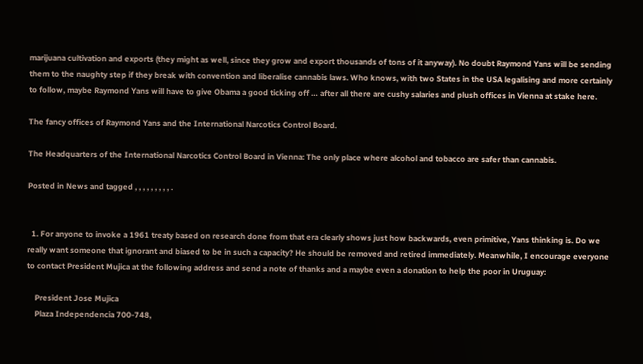marijuana cultivation and exports (they might as well, since they grow and export thousands of tons of it anyway). No doubt Raymond Yans will be sending them to the naughty step if they break with convention and liberalise cannabis laws. Who knows, with two States in the USA legalising and more certainly to follow, maybe Raymond Yans will have to give Obama a good ticking off … after all there are cushy salaries and plush offices in Vienna at stake here.

The fancy offices of Raymond Yans and the International Narcotics Control Board.

The Headquarters of the International Narcotics Control Board in Vienna: The only place where alcohol and tobacco are safer than cannabis.

Posted in News and tagged , , , , , , , , , .


  1. For anyone to invoke a 1961 treaty based on research done from that era clearly shows just how backwards, even primitive, Yans thinking is. Do we really want someone that ignorant and biased to be in such a capacity? He should be removed and retired immediately. Meanwhile, I encourage everyone to contact President Mujica at the following address and send a note of thanks and a maybe even a donation to help the poor in Uruguay:

    President Jose Mujica
    Plaza Independencia 700-748,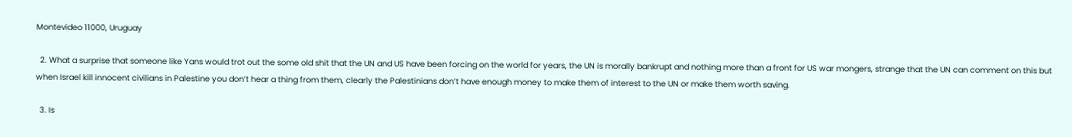Montevideo 11000, Uruguay

  2. What a surprise that someone like Yans would trot out the some old shit that the UN and US have been forcing on the world for years, the UN is morally bankrupt and nothing more than a front for US war mongers, strange that the UN can comment on this but when Israel kill innocent civilians in Palestine you don’t hear a thing from them, clearly the Palestinians don’t have enough money to make them of interest to the UN or make them worth saving.

  3. Is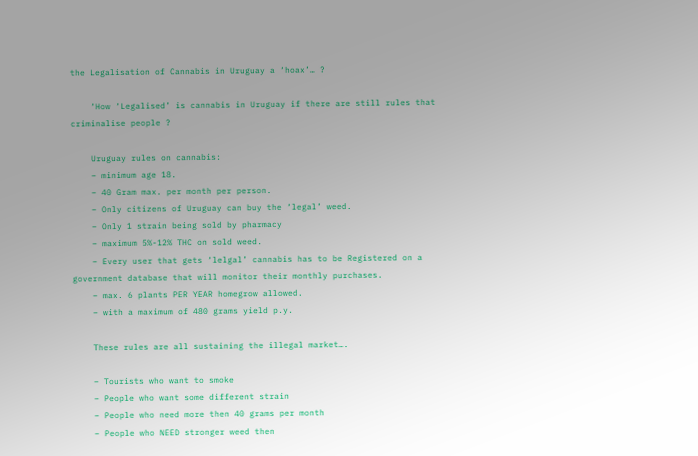the Legalisation of Cannabis in Uruguay a ‘hoax’… ?

    ‘How ‘Legalised’ is cannabis in Uruguay if there are still rules that criminalise people ?

    Uruguay rules on cannabis:
    – minimum age 18.
    – 40 Gram max. per month per person.
    – Only citizens of Uruguay can buy the ‘legal’ weed.
    – Only 1 strain being sold by pharmacy
    – maximum 5%-12% THC on sold weed.
    – Every user that gets ‘lelgal’ cannabis has to be Registered on a government database that will monitor their monthly purchases.
    – max. 6 plants PER YEAR homegrow allowed.
    – with a maximum of 480 grams yield p.y.

    These rules are all sustaining the illegal market….

    – Tourists who want to smoke
    – People who want some different strain
    – People who need more then 40 grams per month
    – People who NEED stronger weed then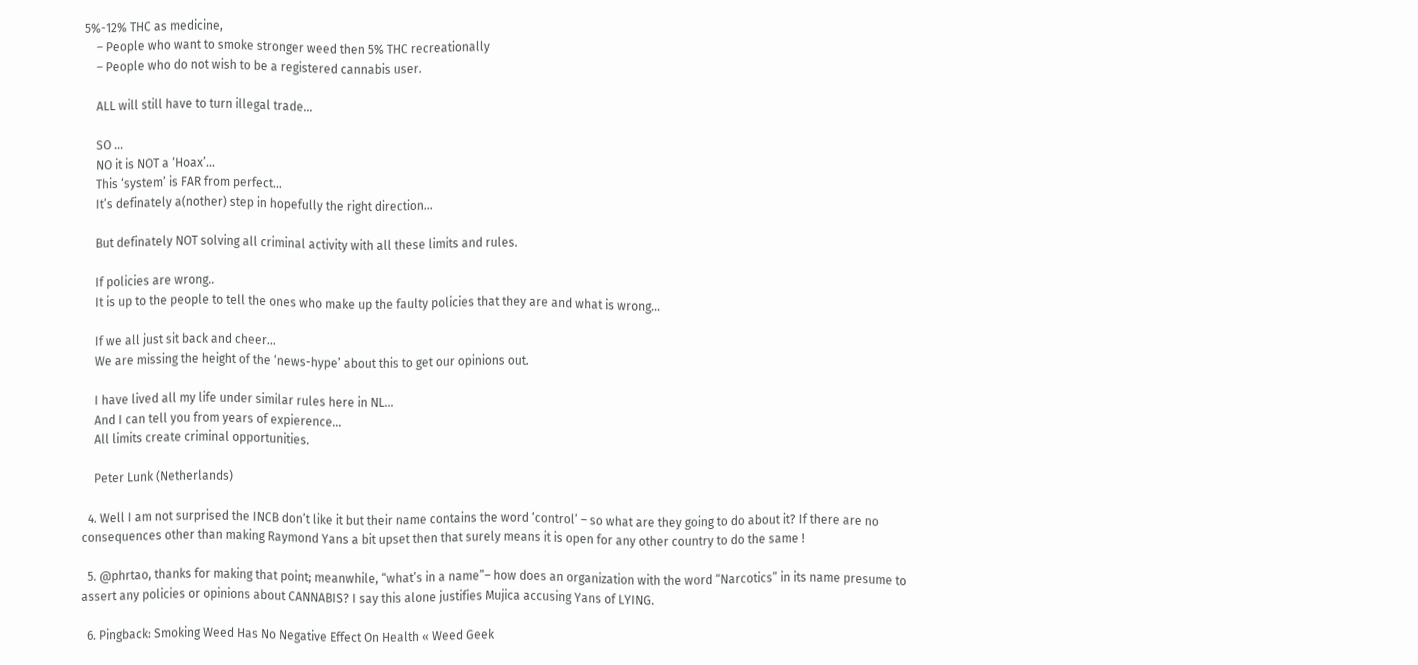5%-12% THC as medicine,
    – People who want to smoke stronger weed then 5% THC recreationally
    – People who do not wish to be a registered cannabis user.

    ALL will still have to turn illegal trade…

    SO …
    NO it is NOT a ‘Hoax’…
    This ‘system’ is FAR from perfect…
    It’s definately a(nother) step in hopefully the right direction…

    But definately NOT solving all criminal activity with all these limits and rules.

    If policies are wrong..
    It is up to the people to tell the ones who make up the faulty policies that they are and what is wrong…

    If we all just sit back and cheer…
    We are missing the height of the ‘news-hype’ about this to get our opinions out.

    I have lived all my life under similar rules here in NL…
    And I can tell you from years of expierence…
    All limits create criminal opportunities.

    Peter Lunk (Netherlands)

  4. Well I am not surprised the INCB don’t like it but their name contains the word ‘control’ – so what are they going to do about it? If there are no consequences other than making Raymond Yans a bit upset then that surely means it is open for any other country to do the same !

  5. @phrtao, thanks for making that point; meanwhile, “what’s in a name”– how does an organization with the word “Narcotics” in its name presume to assert any policies or opinions about CANNABIS? I say this alone justifies Mujica accusing Yans of LYING.

  6. Pingback: Smoking Weed Has No Negative Effect On Health « Weed Geek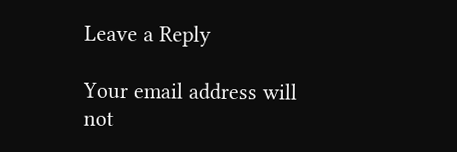Leave a Reply

Your email address will not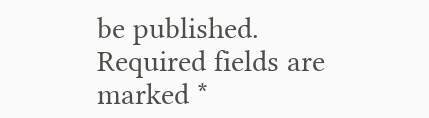be published. Required fields are marked *